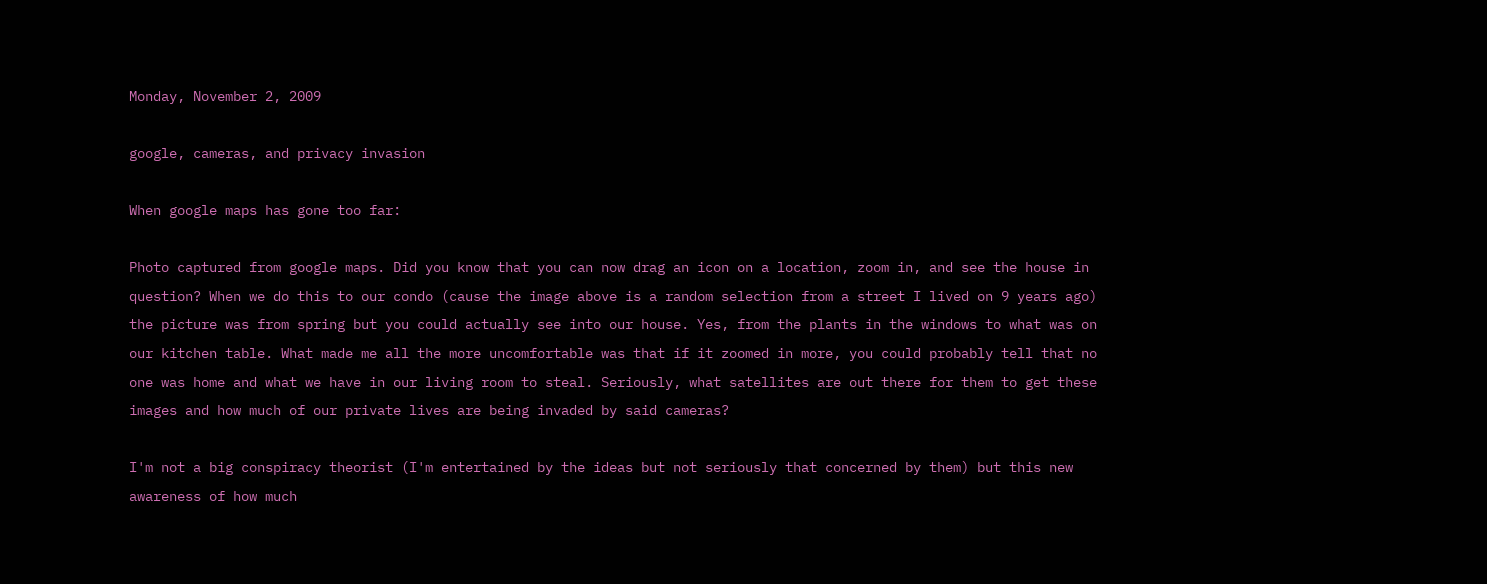Monday, November 2, 2009

google, cameras, and privacy invasion

When google maps has gone too far:

Photo captured from google maps. Did you know that you can now drag an icon on a location, zoom in, and see the house in question? When we do this to our condo (cause the image above is a random selection from a street I lived on 9 years ago) the picture was from spring but you could actually see into our house. Yes, from the plants in the windows to what was on our kitchen table. What made me all the more uncomfortable was that if it zoomed in more, you could probably tell that no one was home and what we have in our living room to steal. Seriously, what satellites are out there for them to get these images and how much of our private lives are being invaded by said cameras?

I'm not a big conspiracy theorist (I'm entertained by the ideas but not seriously that concerned by them) but this new awareness of how much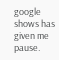google shows has given me pause.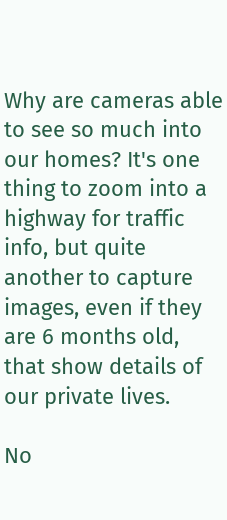Why are cameras able to see so much into our homes? It's one thing to zoom into a highway for traffic info, but quite another to capture images, even if they are 6 months old, that show details of our private lives.

No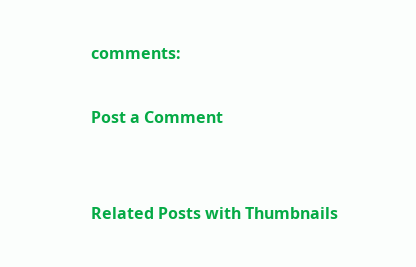comments:

Post a Comment


Related Posts with Thumbnails